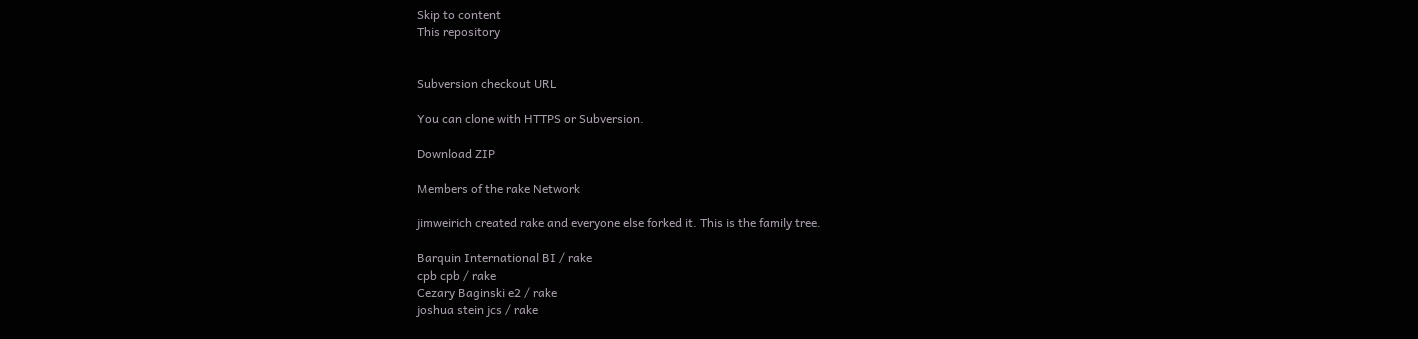Skip to content
This repository


Subversion checkout URL

You can clone with HTTPS or Subversion.

Download ZIP

Members of the rake Network

jimweirich created rake and everyone else forked it. This is the family tree.

Barquin International BI / rake
cpb cpb / rake
Cezary Baginski e2 / rake
joshua stein jcs / rake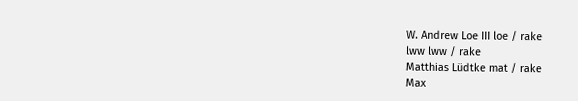W. Andrew Loe III loe / rake
lww lww / rake
Matthias Lüdtke mat / rake
Max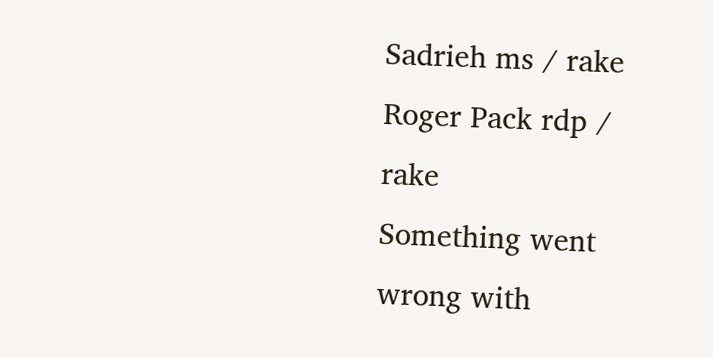Sadrieh ms / rake
Roger Pack rdp / rake
Something went wrong with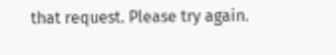that request. Please try again.